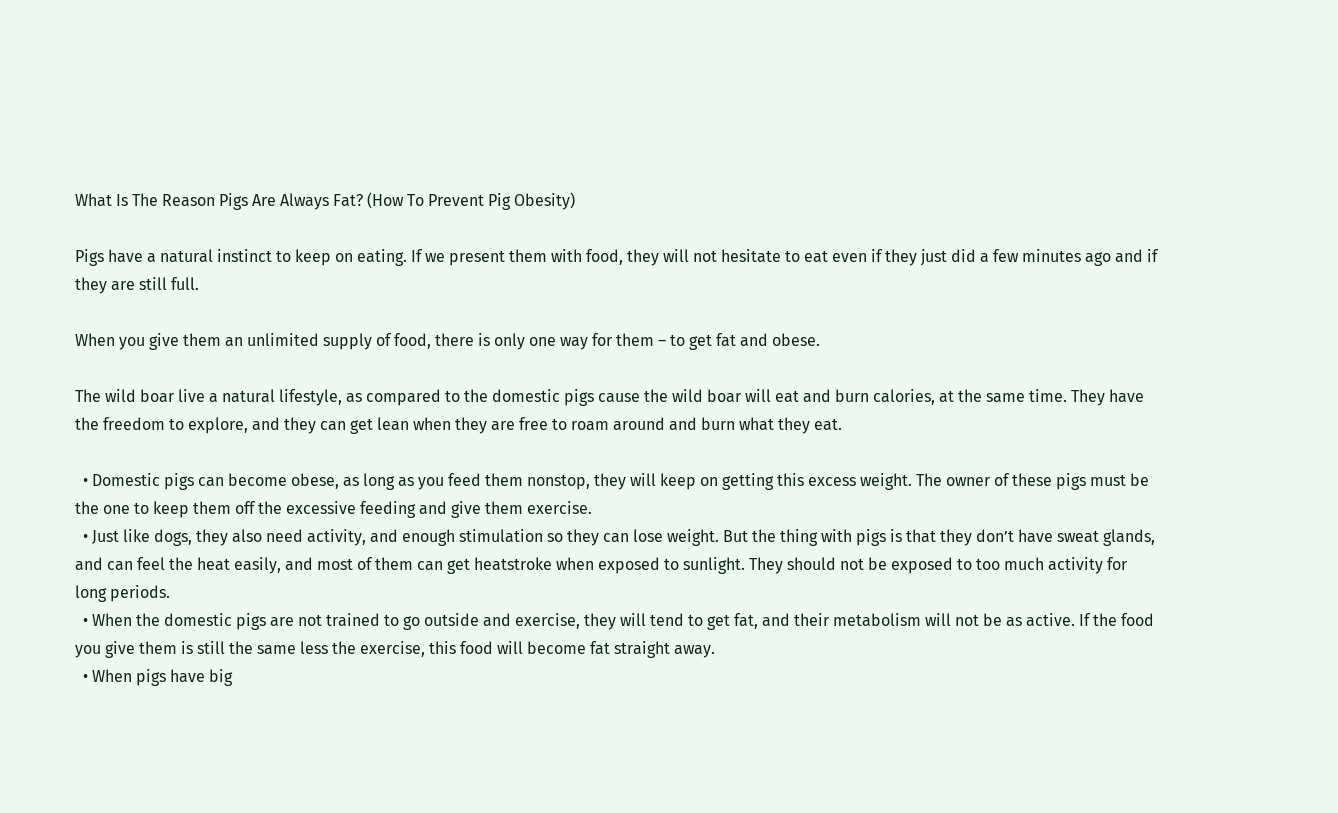What Is The Reason Pigs Are Always Fat? (How To Prevent Pig Obesity)

Pigs have a natural instinct to keep on eating. If we present them with food, they will not hesitate to eat even if they just did a few minutes ago and if they are still full.

When you give them an unlimited supply of food, there is only one way for them – to get fat and obese.

The wild boar live a natural lifestyle, as compared to the domestic pigs cause the wild boar will eat and burn calories, at the same time. They have the freedom to explore, and they can get lean when they are free to roam around and burn what they eat.

  • Domestic pigs can become obese, as long as you feed them nonstop, they will keep on getting this excess weight. The owner of these pigs must be the one to keep them off the excessive feeding and give them exercise.
  • Just like dogs, they also need activity, and enough stimulation so they can lose weight. But the thing with pigs is that they don’t have sweat glands, and can feel the heat easily, and most of them can get heatstroke when exposed to sunlight. They should not be exposed to too much activity for long periods.
  • When the domestic pigs are not trained to go outside and exercise, they will tend to get fat, and their metabolism will not be as active. If the food you give them is still the same less the exercise, this food will become fat straight away.
  • When pigs have big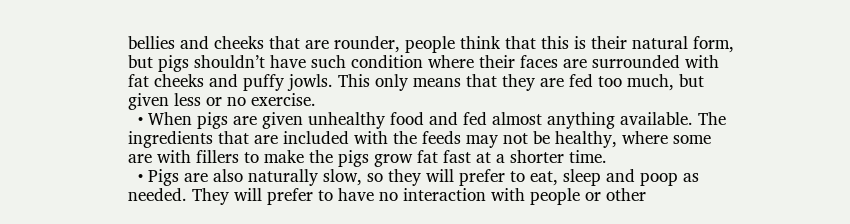bellies and cheeks that are rounder, people think that this is their natural form, but pigs shouldn’t have such condition where their faces are surrounded with fat cheeks and puffy jowls. This only means that they are fed too much, but given less or no exercise.
  • When pigs are given unhealthy food and fed almost anything available. The ingredients that are included with the feeds may not be healthy, where some are with fillers to make the pigs grow fat fast at a shorter time.
  • Pigs are also naturally slow, so they will prefer to eat, sleep and poop as needed. They will prefer to have no interaction with people or other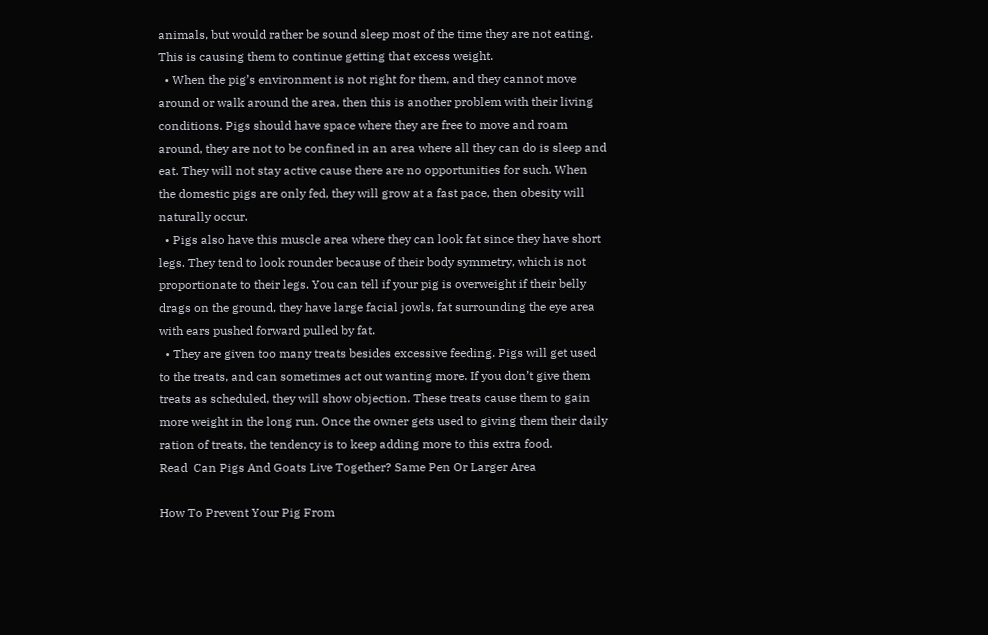animals, but would rather be sound sleep most of the time they are not eating. This is causing them to continue getting that excess weight.
  • When the pig’s environment is not right for them, and they cannot move around or walk around the area, then this is another problem with their living conditions. Pigs should have space where they are free to move and roam around, they are not to be confined in an area where all they can do is sleep and eat. They will not stay active cause there are no opportunities for such. When the domestic pigs are only fed, they will grow at a fast pace, then obesity will naturally occur.
  • Pigs also have this muscle area where they can look fat since they have short legs. They tend to look rounder because of their body symmetry, which is not proportionate to their legs. You can tell if your pig is overweight if their belly drags on the ground, they have large facial jowls, fat surrounding the eye area with ears pushed forward pulled by fat.
  • They are given too many treats besides excessive feeding. Pigs will get used to the treats, and can sometimes act out wanting more. If you don’t give them treats as scheduled, they will show objection. These treats cause them to gain more weight in the long run. Once the owner gets used to giving them their daily ration of treats, the tendency is to keep adding more to this extra food.
Read  Can Pigs And Goats Live Together? Same Pen Or Larger Area

How To Prevent Your Pig From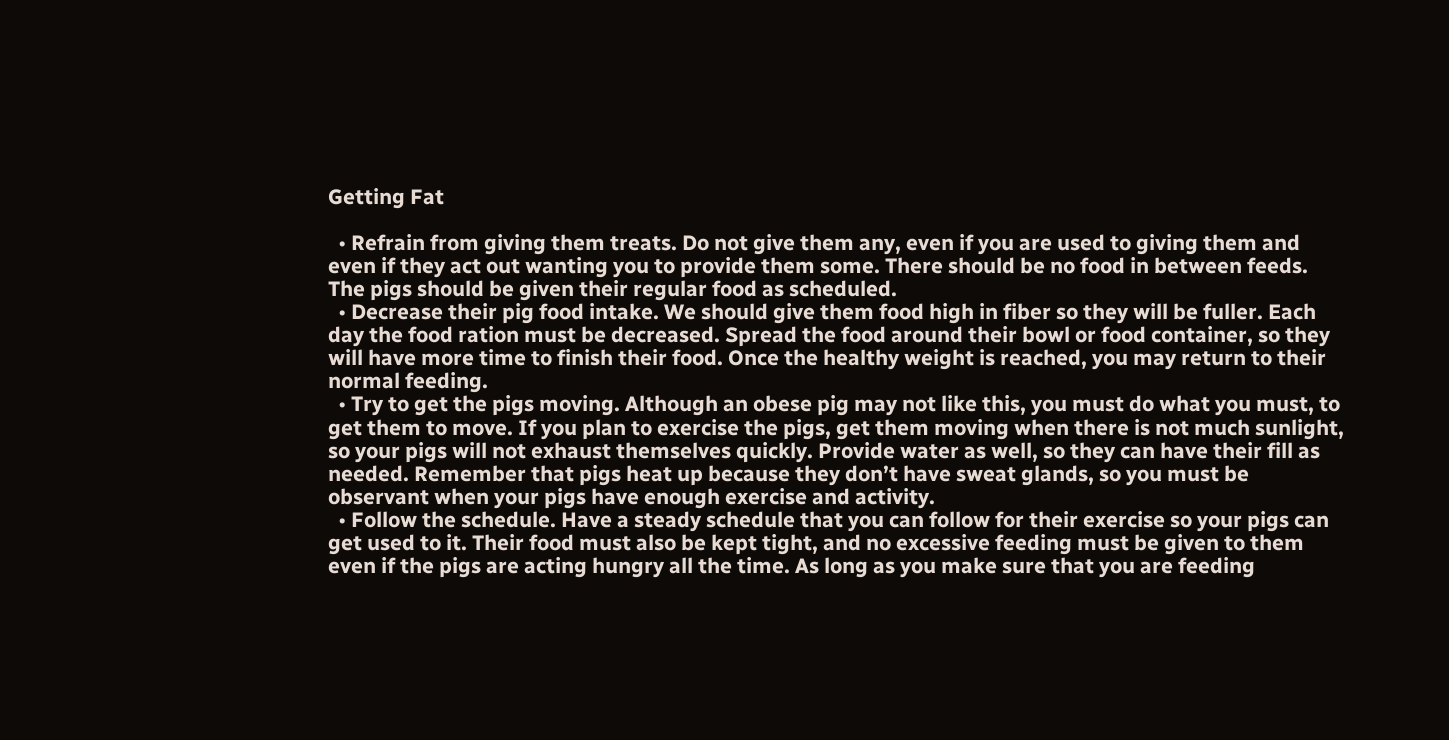Getting Fat

  • Refrain from giving them treats. Do not give them any, even if you are used to giving them and even if they act out wanting you to provide them some. There should be no food in between feeds. The pigs should be given their regular food as scheduled.
  • Decrease their pig food intake. We should give them food high in fiber so they will be fuller. Each day the food ration must be decreased. Spread the food around their bowl or food container, so they will have more time to finish their food. Once the healthy weight is reached, you may return to their normal feeding.
  • Try to get the pigs moving. Although an obese pig may not like this, you must do what you must, to get them to move. If you plan to exercise the pigs, get them moving when there is not much sunlight, so your pigs will not exhaust themselves quickly. Provide water as well, so they can have their fill as needed. Remember that pigs heat up because they don’t have sweat glands, so you must be observant when your pigs have enough exercise and activity.
  • Follow the schedule. Have a steady schedule that you can follow for their exercise so your pigs can get used to it. Their food must also be kept tight, and no excessive feeding must be given to them even if the pigs are acting hungry all the time. As long as you make sure that you are feeding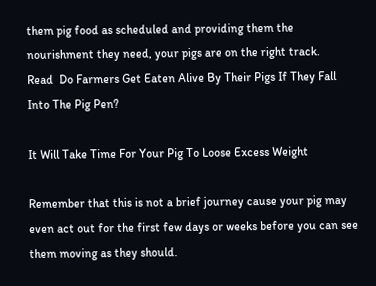them pig food as scheduled and providing them the nourishment they need, your pigs are on the right track.
Read  Do Farmers Get Eaten Alive By Their Pigs If They Fall Into The Pig Pen?

It Will Take Time For Your Pig To Loose Excess Weight

Remember that this is not a brief journey cause your pig may even act out for the first few days or weeks before you can see them moving as they should.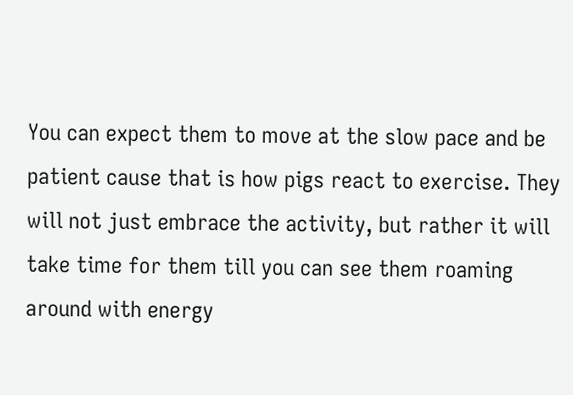You can expect them to move at the slow pace and be patient cause that is how pigs react to exercise. They will not just embrace the activity, but rather it will take time for them till you can see them roaming around with energy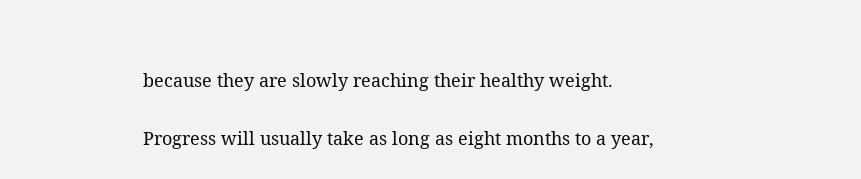because they are slowly reaching their healthy weight.

Progress will usually take as long as eight months to a year,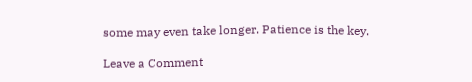some may even take longer. Patience is the key.

Leave a Comment